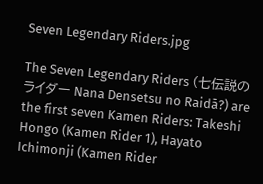Seven Legendary Riders.jpg

The Seven Legendary Riders (七伝説のライダー Nana Densetsu no Raidā?) are the first seven Kamen Riders: Takeshi Hongo (Kamen Rider 1), Hayato Ichimonji (Kamen Rider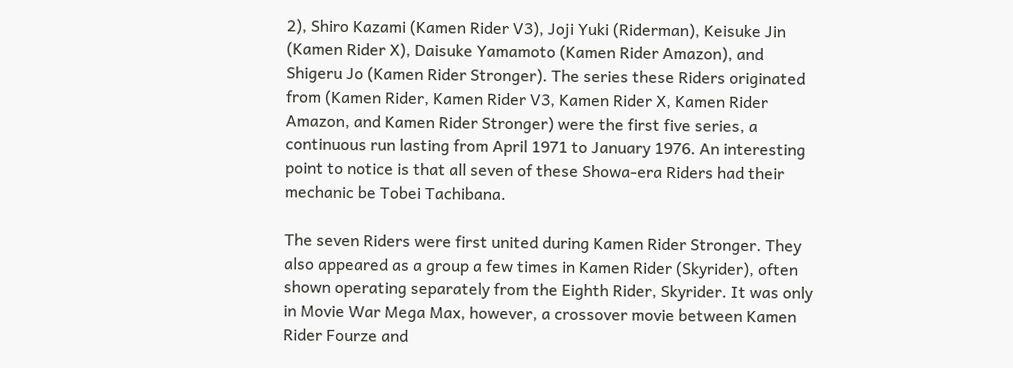2), Shiro Kazami (Kamen Rider V3), Joji Yuki (Riderman), Keisuke Jin (Kamen Rider X), Daisuke Yamamoto (Kamen Rider Amazon), and Shigeru Jo (Kamen Rider Stronger). The series these Riders originated from (Kamen Rider, Kamen Rider V3, Kamen Rider X, Kamen Rider Amazon, and Kamen Rider Stronger) were the first five series, a continuous run lasting from April 1971 to January 1976. An interesting point to notice is that all seven of these Showa-era Riders had their mechanic be Tobei Tachibana.

The seven Riders were first united during Kamen Rider Stronger. They also appeared as a group a few times in Kamen Rider (Skyrider), often shown operating separately from the Eighth Rider, Skyrider. It was only in Movie War Mega Max, however, a crossover movie between Kamen Rider Fourze and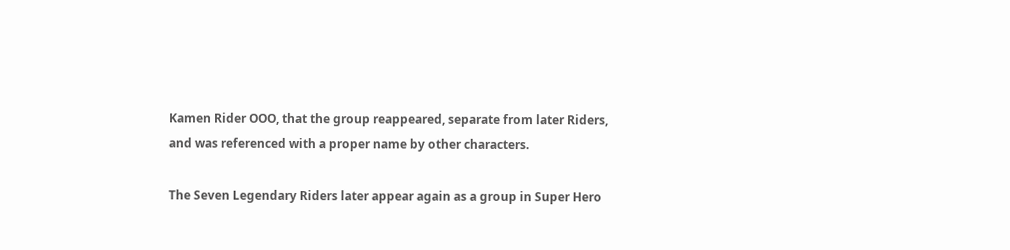Kamen Rider OOO, that the group reappeared, separate from later Riders, and was referenced with a proper name by other characters.

The Seven Legendary Riders later appear again as a group in Super Hero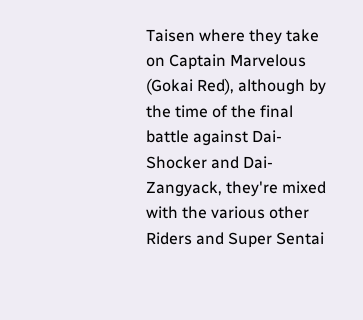Taisen where they take on Captain Marvelous (Gokai Red), although by the time of the final battle against Dai-Shocker and Dai-Zangyack, they're mixed with the various other Riders and Super Sentai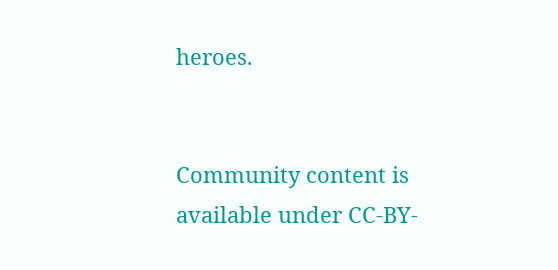heroes.


Community content is available under CC-BY-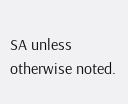SA unless otherwise noted.